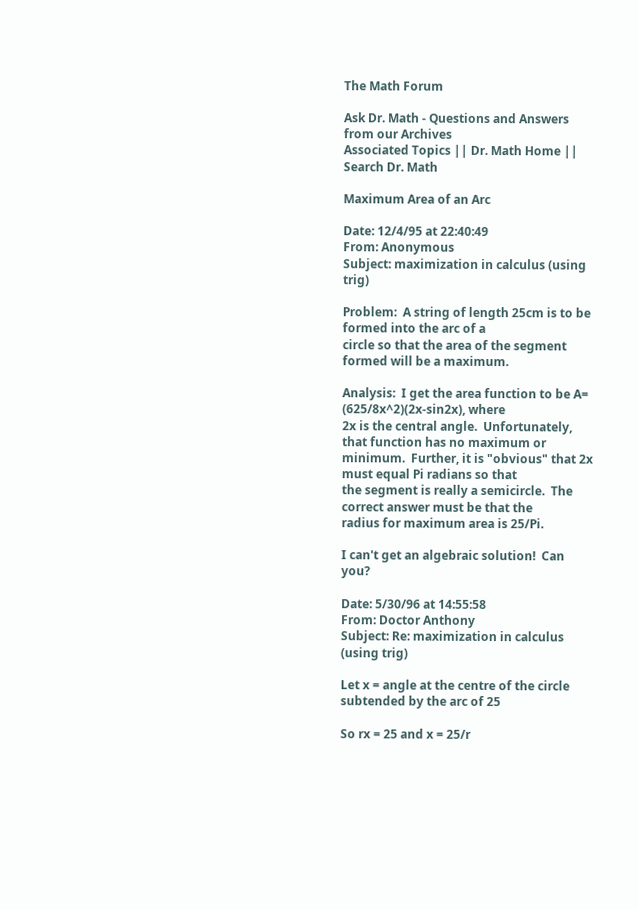The Math Forum

Ask Dr. Math - Questions and Answers from our Archives
Associated Topics || Dr. Math Home || Search Dr. Math

Maximum Area of an Arc

Date: 12/4/95 at 22:40:49
From: Anonymous
Subject: maximization in calculus (using trig)

Problem:  A string of length 25cm is to be formed into the arc of a
circle so that the area of the segment formed will be a maximum.

Analysis:  I get the area function to be A= (625/8x^2)(2x-sin2x), where
2x is the central angle.  Unfortunately, that function has no maximum or
minimum.  Further, it is "obvious" that 2x must equal Pi radians so that
the segment is really a semicircle.  The correct answer must be that the
radius for maximum area is 25/Pi.

I can't get an algebraic solution!  Can you?

Date: 5/30/96 at 14:55:58
From: Doctor Anthony
Subject: Re: maximization in calculus (using trig)

Let x = angle at the centre of the circle subtended by the arc of 25

So rx = 25 and x = 25/r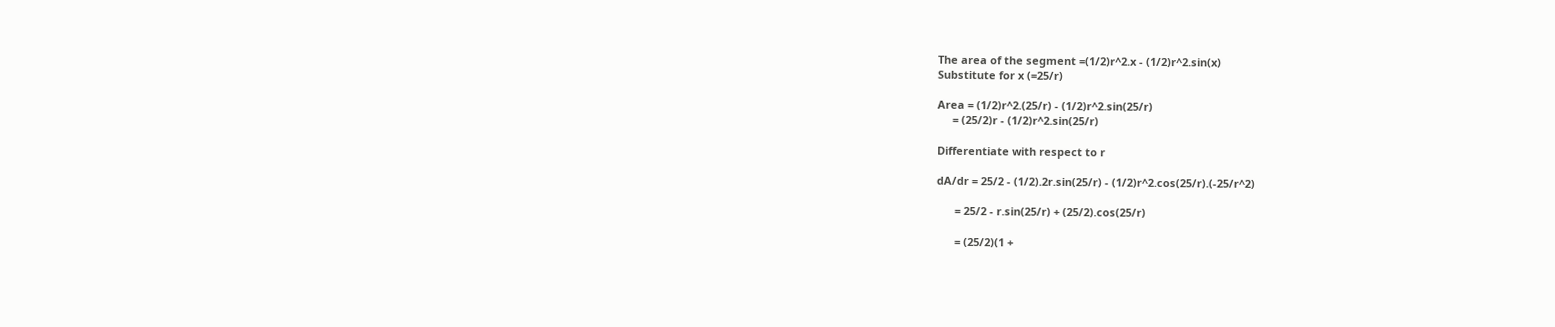The area of the segment =(1/2)r^2.x - (1/2)r^2.sin(x)
Substitute for x (=25/r)

Area = (1/2)r^2.(25/r) - (1/2)r^2.sin(25/r)
     = (25/2)r - (1/2)r^2.sin(25/r)

Differentiate with respect to r

dA/dr = 25/2 - (1/2).2r.sin(25/r) - (1/2)r^2.cos(25/r).(-25/r^2)

      = 25/2 - r.sin(25/r) + (25/2).cos(25/r)

      = (25/2)(1 +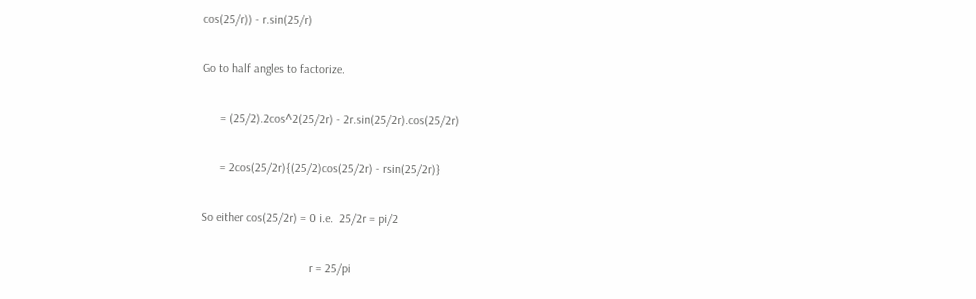cos(25/r)) - r.sin(25/r)

Go to half angles to factorize.

      = (25/2).2cos^2(25/2r) - 2r.sin(25/2r).cos(25/2r)

      = 2cos(25/2r){(25/2)cos(25/2r) - rsin(25/2r)}

So either cos(25/2r) = 0 i.e.  25/2r = pi/2

                                    r = 25/pi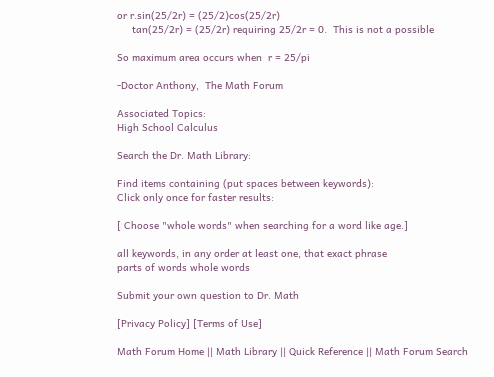or r.sin(25/2r) = (25/2)cos(25/2r)
     tan(25/2r) = (25/2r) requiring 25/2r = 0.  This is not a possible

So maximum area occurs when  r = 25/pi

-Doctor Anthony,  The Math Forum

Associated Topics:
High School Calculus

Search the Dr. Math Library:

Find items containing (put spaces between keywords):
Click only once for faster results:

[ Choose "whole words" when searching for a word like age.]

all keywords, in any order at least one, that exact phrase
parts of words whole words

Submit your own question to Dr. Math

[Privacy Policy] [Terms of Use]

Math Forum Home || Math Library || Quick Reference || Math Forum Search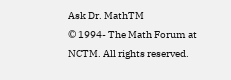Ask Dr. MathTM
© 1994- The Math Forum at NCTM. All rights reserved.